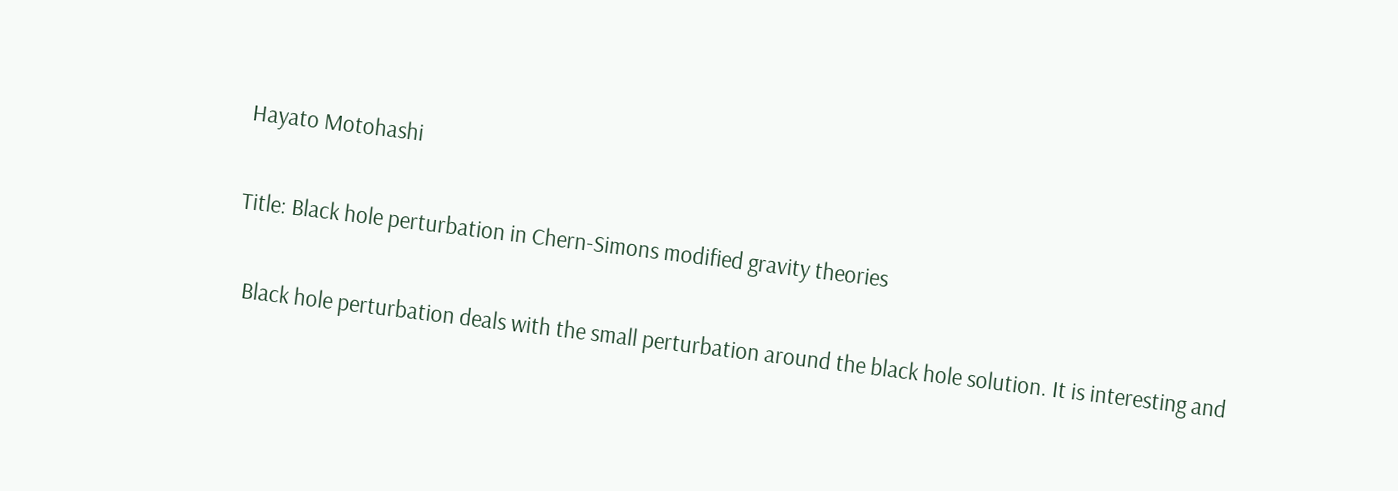Hayato Motohashi

Title: Black hole perturbation in Chern-Simons modified gravity theories

  Black hole perturbation deals with the small perturbation around the black hole solution. It is interesting and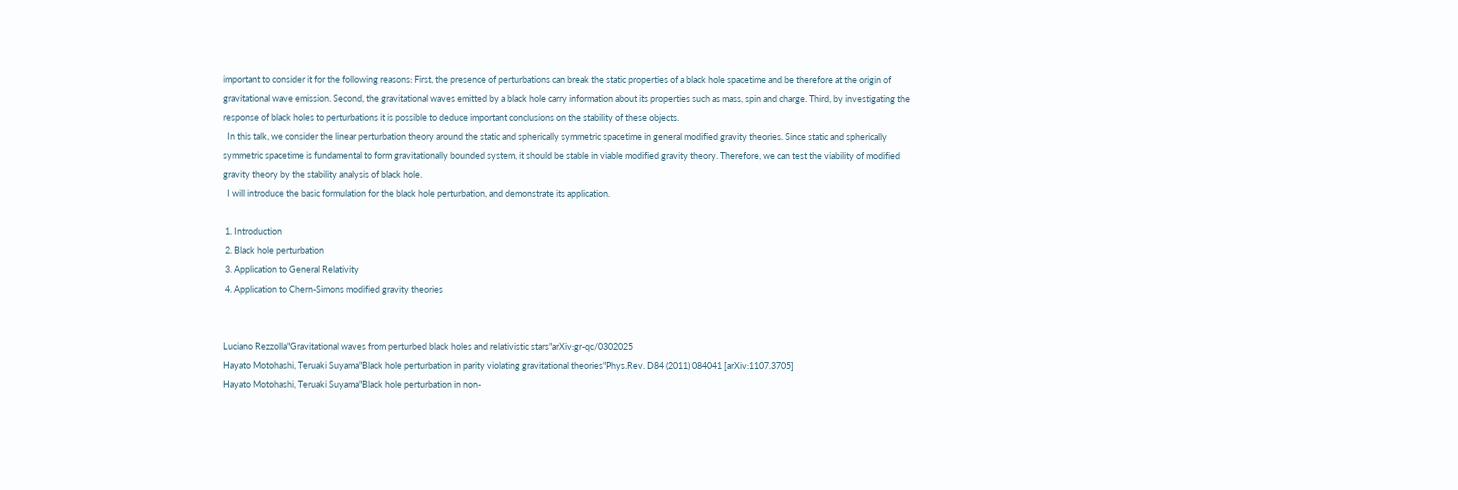important to consider it for the following reasons: First, the presence of perturbations can break the static properties of a black hole spacetime and be therefore at the origin of gravitational wave emission. Second, the gravitational waves emitted by a black hole carry information about its properties such as mass, spin and charge. Third, by investigating the response of black holes to perturbations it is possible to deduce important conclusions on the stability of these objects.
  In this talk, we consider the linear perturbation theory around the static and spherically symmetric spacetime in general modified gravity theories. Since static and spherically symmetric spacetime is fundamental to form gravitationally bounded system, it should be stable in viable modified gravity theory. Therefore, we can test the viability of modified gravity theory by the stability analysis of black hole.
  I will introduce the basic formulation for the black hole perturbation, and demonstrate its application.

 1. Introduction
 2. Black hole perturbation
 3. Application to General Relativity
 4. Application to Chern-Simons modified gravity theories


Luciano Rezzolla"Gravitational waves from perturbed black holes and relativistic stars"arXiv:gr-qc/0302025
Hayato Motohashi, Teruaki Suyama"Black hole perturbation in parity violating gravitational theories"Phys.Rev. D84 (2011) 084041 [arXiv:1107.3705]
Hayato Motohashi, Teruaki Suyama"Black hole perturbation in non-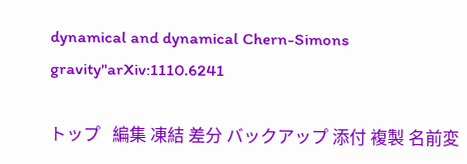dynamical and dynamical Chern-Simons gravity"arXiv:1110.6241

トップ   編集 凍結 差分 バックアップ 添付 複製 名前変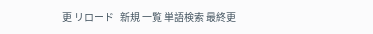更 リロード   新規 一覧 単語検索 最終更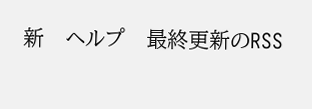新   ヘルプ   最終更新のRSS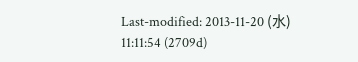Last-modified: 2013-11-20 (水) 11:11:54 (2709d)